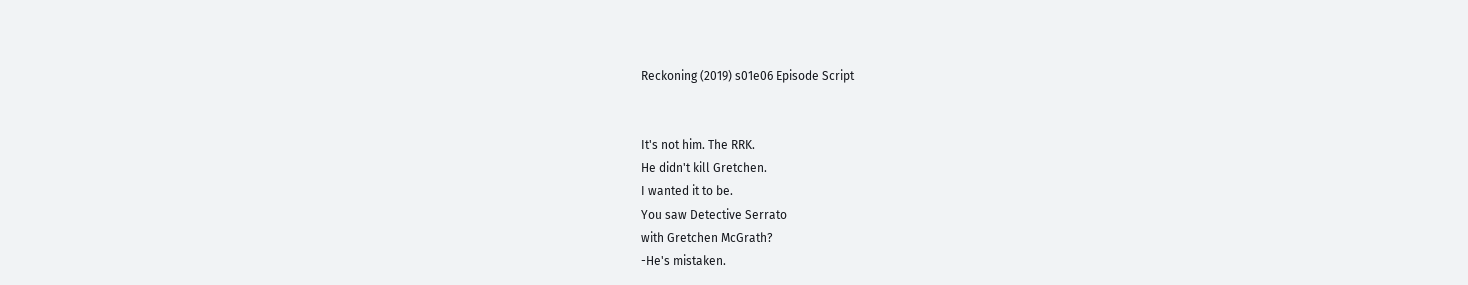Reckoning (2019) s01e06 Episode Script


It's not him. The RRK.
He didn't kill Gretchen.
I wanted it to be.
You saw Detective Serrato
with Gretchen McGrath?
-He's mistaken.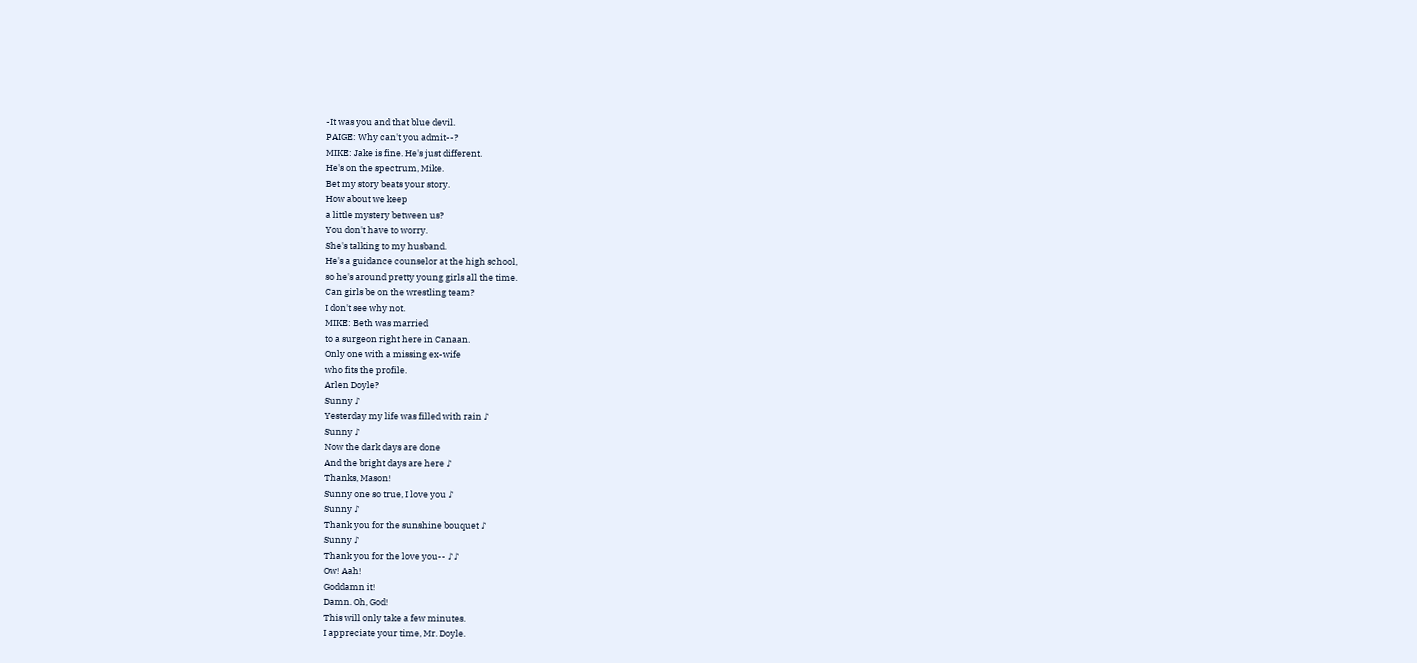-It was you and that blue devil.
PAIGE: Why can't you admit--?
MIKE: Jake is fine. He's just different.
He's on the spectrum, Mike.
Bet my story beats your story.
How about we keep
a little mystery between us?
You don't have to worry.
She's talking to my husband.
He's a guidance counselor at the high school,
so he's around pretty young girls all the time.
Can girls be on the wrestling team?
I don't see why not.
MIKE: Beth was married
to a surgeon right here in Canaan.
Only one with a missing ex-wife
who fits the profile.
Arlen Doyle?
Sunny ♪
Yesterday my life was filled with rain ♪
Sunny ♪
Now the dark days are done
And the bright days are here ♪
Thanks, Mason!
Sunny one so true, I love you ♪
Sunny ♪
Thank you for the sunshine bouquet ♪
Sunny ♪
Thank you for the love you-- ♪♪
Ow! Aah!
Goddamn it!
Damn. Oh, God!
This will only take a few minutes.
I appreciate your time, Mr. Doyle.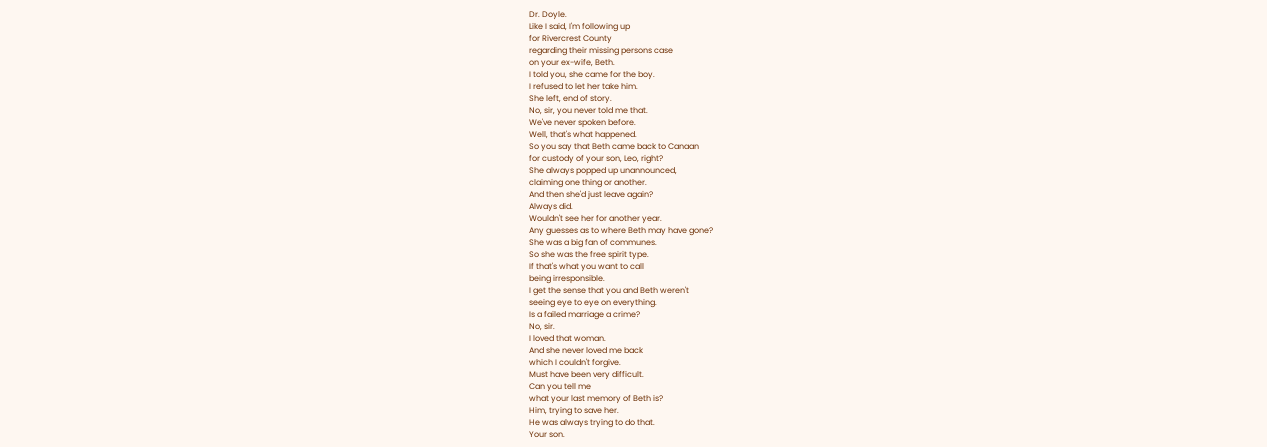Dr. Doyle.
Like I said, I'm following up
for Rivercrest County
regarding their missing persons case
on your ex-wife, Beth.
I told you, she came for the boy.
I refused to let her take him.
She left, end of story.
No, sir, you never told me that.
We've never spoken before.
Well, that's what happened.
So you say that Beth came back to Canaan
for custody of your son, Leo, right?
She always popped up unannounced,
claiming one thing or another.
And then she'd just leave again?
Always did.
Wouldn't see her for another year.
Any guesses as to where Beth may have gone?
She was a big fan of communes.
So she was the free spirit type.
If that's what you want to call
being irresponsible.
I get the sense that you and Beth weren't
seeing eye to eye on everything.
Is a failed marriage a crime?
No, sir.
I loved that woman.
And she never loved me back
which I couldn't forgive.
Must have been very difficult.
Can you tell me
what your last memory of Beth is?
Him, trying to save her.
He was always trying to do that.
Your son.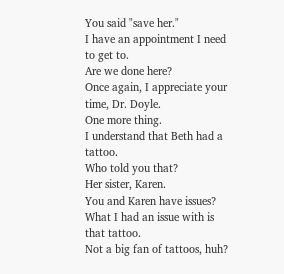You said "save her."
I have an appointment I need to get to.
Are we done here?
Once again, I appreciate your time, Dr. Doyle.
One more thing.
I understand that Beth had a tattoo.
Who told you that?
Her sister, Karen.
You and Karen have issues?
What I had an issue with is that tattoo.
Not a big fan of tattoos, huh?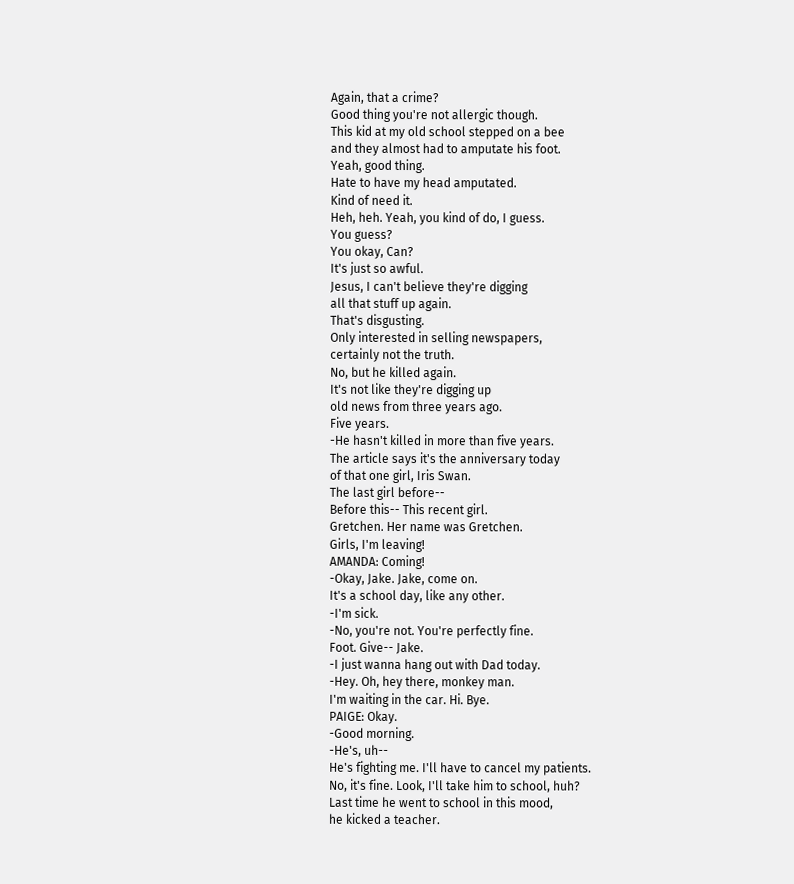Again, that a crime?
Good thing you're not allergic though.
This kid at my old school stepped on a bee
and they almost had to amputate his foot.
Yeah, good thing.
Hate to have my head amputated.
Kind of need it.
Heh, heh. Yeah, you kind of do, I guess.
You guess?
You okay, Can?
It's just so awful.
Jesus, I can't believe they're digging
all that stuff up again.
That's disgusting.
Only interested in selling newspapers,
certainly not the truth.
No, but he killed again.
It's not like they're digging up
old news from three years ago.
Five years.
-He hasn't killed in more than five years.
The article says it's the anniversary today
of that one girl, Iris Swan.
The last girl before--
Before this-- This recent girl.
Gretchen. Her name was Gretchen.
Girls, I'm leaving!
AMANDA: Coming!
-Okay, Jake. Jake, come on.
It's a school day, like any other.
-I'm sick.
-No, you're not. You're perfectly fine.
Foot. Give-- Jake.
-I just wanna hang out with Dad today.
-Hey. Oh, hey there, monkey man.
I'm waiting in the car. Hi. Bye.
PAIGE: Okay.
-Good morning.
-He's, uh--
He's fighting me. I'll have to cancel my patients.
No, it's fine. Look, I'll take him to school, huh?
Last time he went to school in this mood,
he kicked a teacher.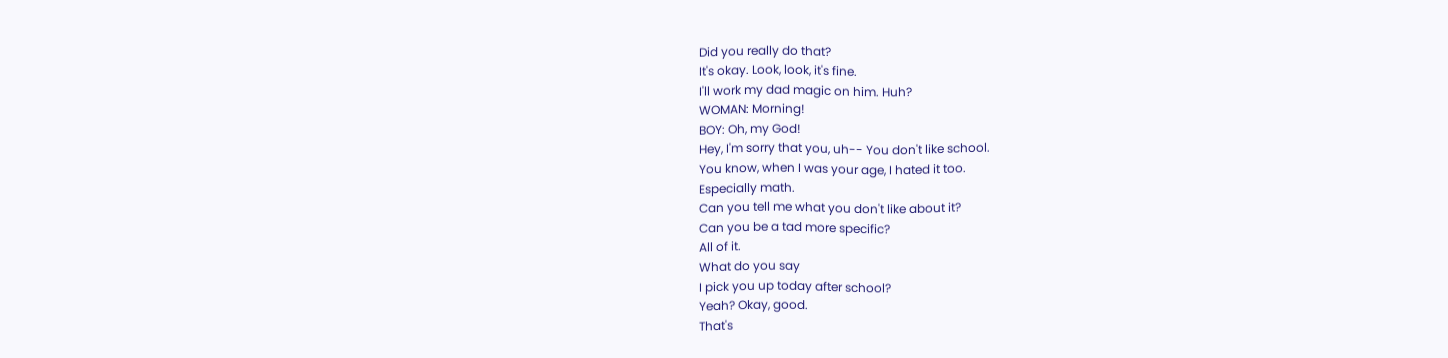Did you really do that?
It's okay. Look, look, it's fine.
I'll work my dad magic on him. Huh?
WOMAN: Morning!
BOY: Oh, my God!
Hey, I'm sorry that you, uh-- You don't like school.
You know, when I was your age, I hated it too.
Especially math.
Can you tell me what you don't like about it?
Can you be a tad more specific?
All of it.
What do you say
I pick you up today after school?
Yeah? Okay, good.
That's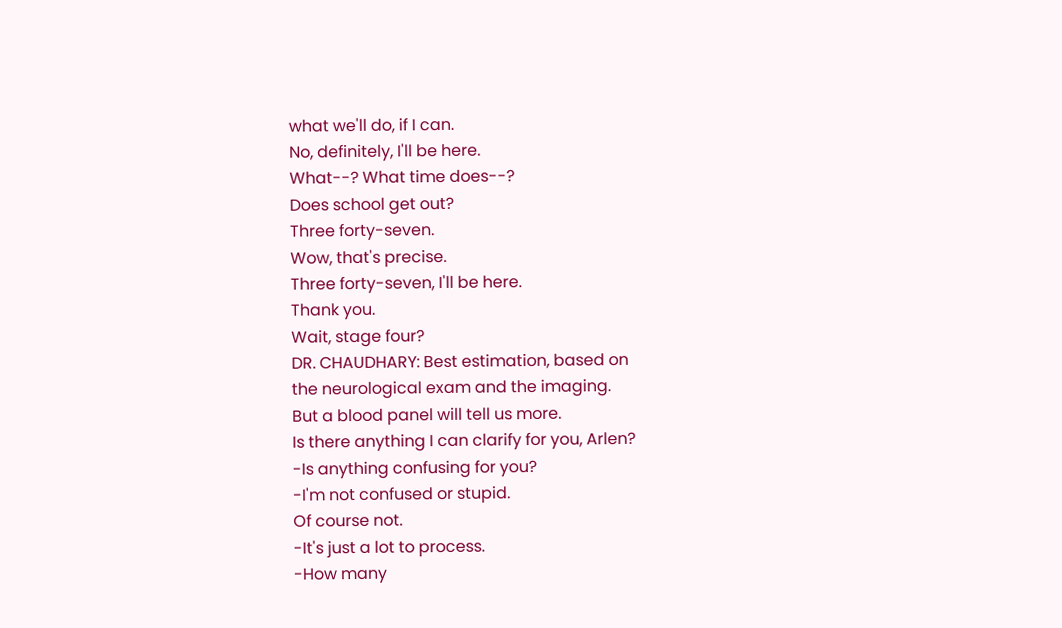what we'll do, if I can.
No, definitely, I'll be here.
What--? What time does--?
Does school get out?
Three forty-seven.
Wow, that's precise.
Three forty-seven, I'll be here.
Thank you.
Wait, stage four?
DR. CHAUDHARY: Best estimation, based on
the neurological exam and the imaging.
But a blood panel will tell us more.
Is there anything I can clarify for you, Arlen?
-Is anything confusing for you?
-I'm not confused or stupid.
Of course not.
-It's just a lot to process.
-How many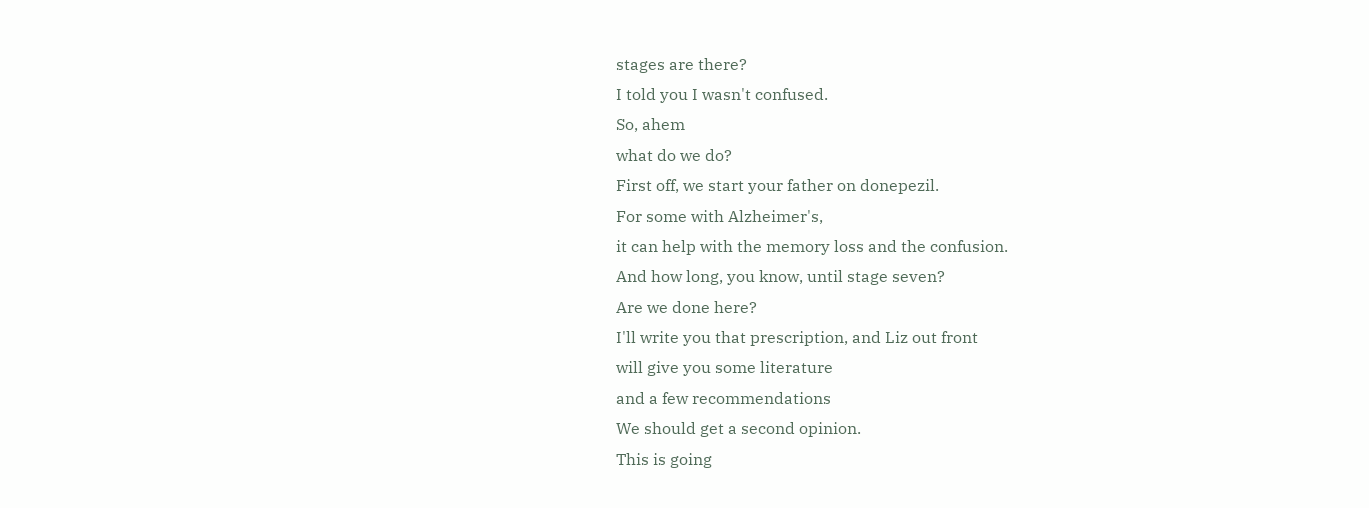stages are there?
I told you I wasn't confused.
So, ahem
what do we do?
First off, we start your father on donepezil.
For some with Alzheimer's,
it can help with the memory loss and the confusion.
And how long, you know, until stage seven?
Are we done here?
I'll write you that prescription, and Liz out front
will give you some literature
and a few recommendations
We should get a second opinion.
This is going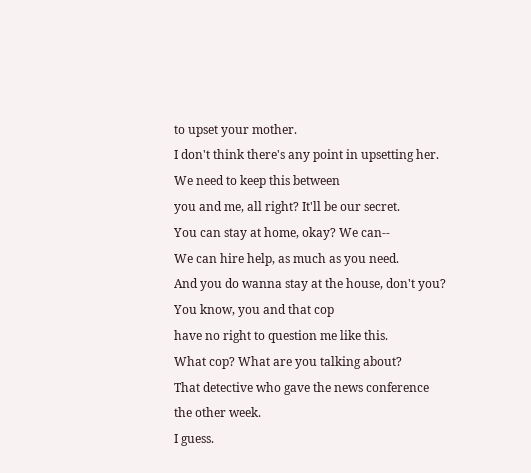to upset your mother.
I don't think there's any point in upsetting her.
We need to keep this between
you and me, all right? It'll be our secret.
You can stay at home, okay? We can--
We can hire help, as much as you need.
And you do wanna stay at the house, don't you?
You know, you and that cop
have no right to question me like this.
What cop? What are you talking about?
That detective who gave the news conference
the other week.
I guess.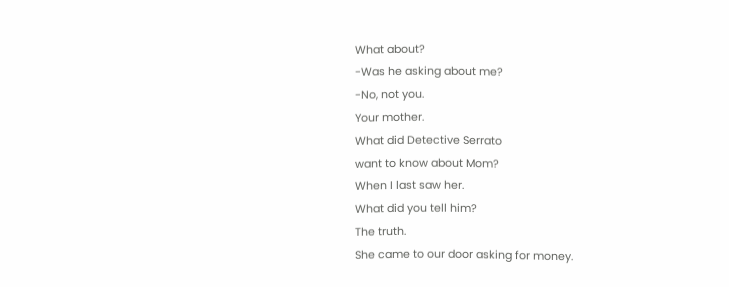What about?
-Was he asking about me?
-No, not you.
Your mother.
What did Detective Serrato
want to know about Mom?
When I last saw her.
What did you tell him?
The truth.
She came to our door asking for money.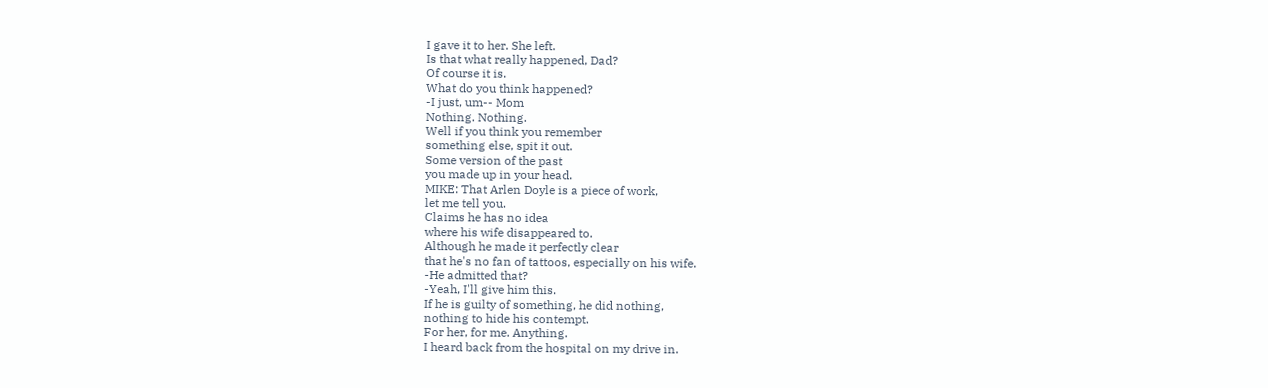I gave it to her. She left.
Is that what really happened, Dad?
Of course it is.
What do you think happened?
-I just, um-- Mom
Nothing. Nothing.
Well if you think you remember
something else, spit it out.
Some version of the past
you made up in your head.
MIKE: That Arlen Doyle is a piece of work,
let me tell you.
Claims he has no idea
where his wife disappeared to.
Although he made it perfectly clear
that he's no fan of tattoos, especially on his wife.
-He admitted that?
-Yeah, I'll give him this.
If he is guilty of something, he did nothing,
nothing to hide his contempt.
For her, for me. Anything.
I heard back from the hospital on my drive in.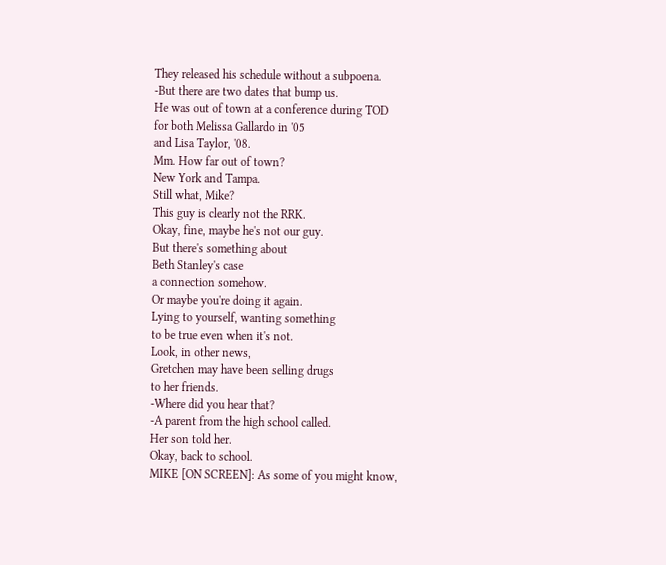They released his schedule without a subpoena.
-But there are two dates that bump us.
He was out of town at a conference during TOD
for both Melissa Gallardo in '05
and Lisa Taylor, '08.
Mm. How far out of town?
New York and Tampa.
Still what, Mike?
This guy is clearly not the RRK.
Okay, fine, maybe he's not our guy.
But there's something about
Beth Stanley's case
a connection somehow.
Or maybe you're doing it again.
Lying to yourself, wanting something
to be true even when it's not.
Look, in other news,
Gretchen may have been selling drugs
to her friends.
-Where did you hear that?
-A parent from the high school called.
Her son told her.
Okay, back to school.
MIKE [ON SCREEN]: As some of you might know,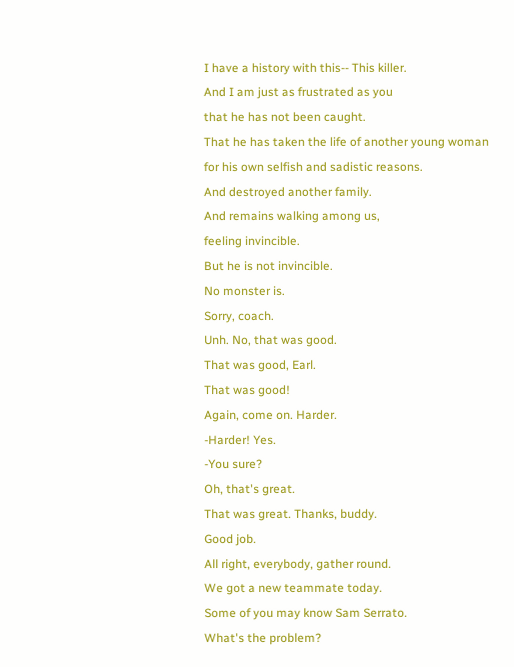I have a history with this-- This killer.
And I am just as frustrated as you
that he has not been caught.
That he has taken the life of another young woman
for his own selfish and sadistic reasons.
And destroyed another family.
And remains walking among us,
feeling invincible.
But he is not invincible.
No monster is.
Sorry, coach.
Unh. No, that was good.
That was good, Earl.
That was good!
Again, come on. Harder.
-Harder! Yes.
-You sure?
Oh, that's great.
That was great. Thanks, buddy.
Good job.
All right, everybody, gather round.
We got a new teammate today.
Some of you may know Sam Serrato.
What's the problem?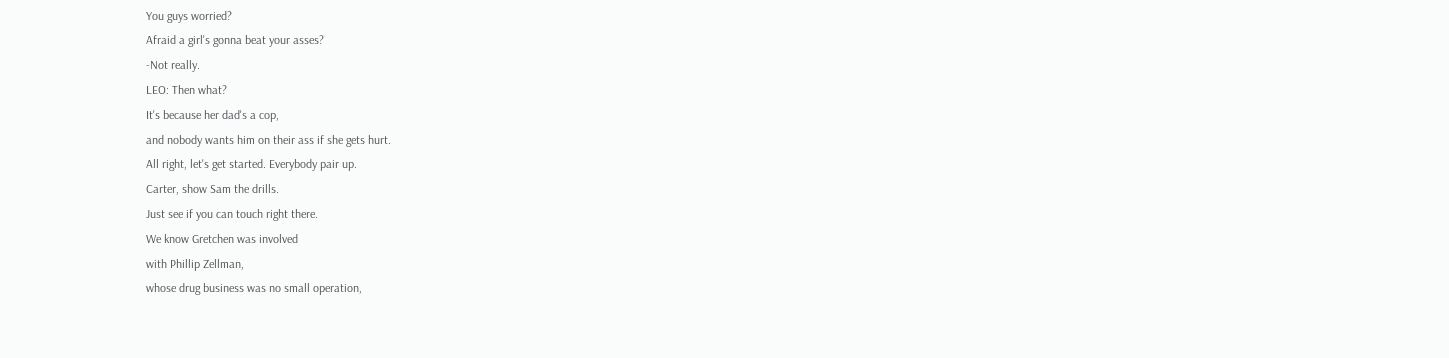You guys worried?
Afraid a girl's gonna beat your asses?
-Not really.
LEO: Then what?
It's because her dad's a cop,
and nobody wants him on their ass if she gets hurt.
All right, let's get started. Everybody pair up.
Carter, show Sam the drills.
Just see if you can touch right there.
We know Gretchen was involved
with Phillip Zellman,
whose drug business was no small operation,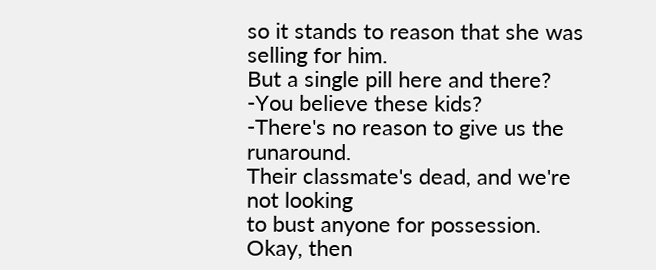so it stands to reason that she was selling for him.
But a single pill here and there?
-You believe these kids?
-There's no reason to give us the runaround.
Their classmate's dead, and we're not looking
to bust anyone for possession.
Okay, then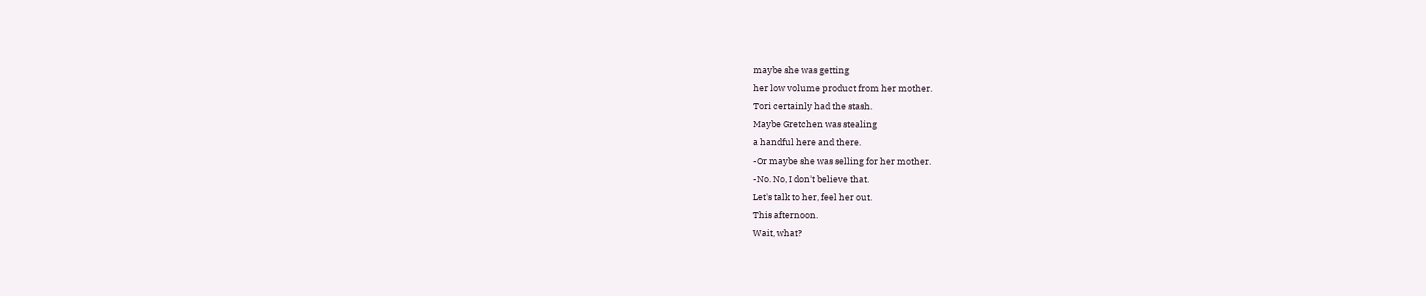maybe she was getting
her low volume product from her mother.
Tori certainly had the stash.
Maybe Gretchen was stealing
a handful here and there.
-Or maybe she was selling for her mother.
-No. No, I don't believe that.
Let's talk to her, feel her out.
This afternoon.
Wait, what?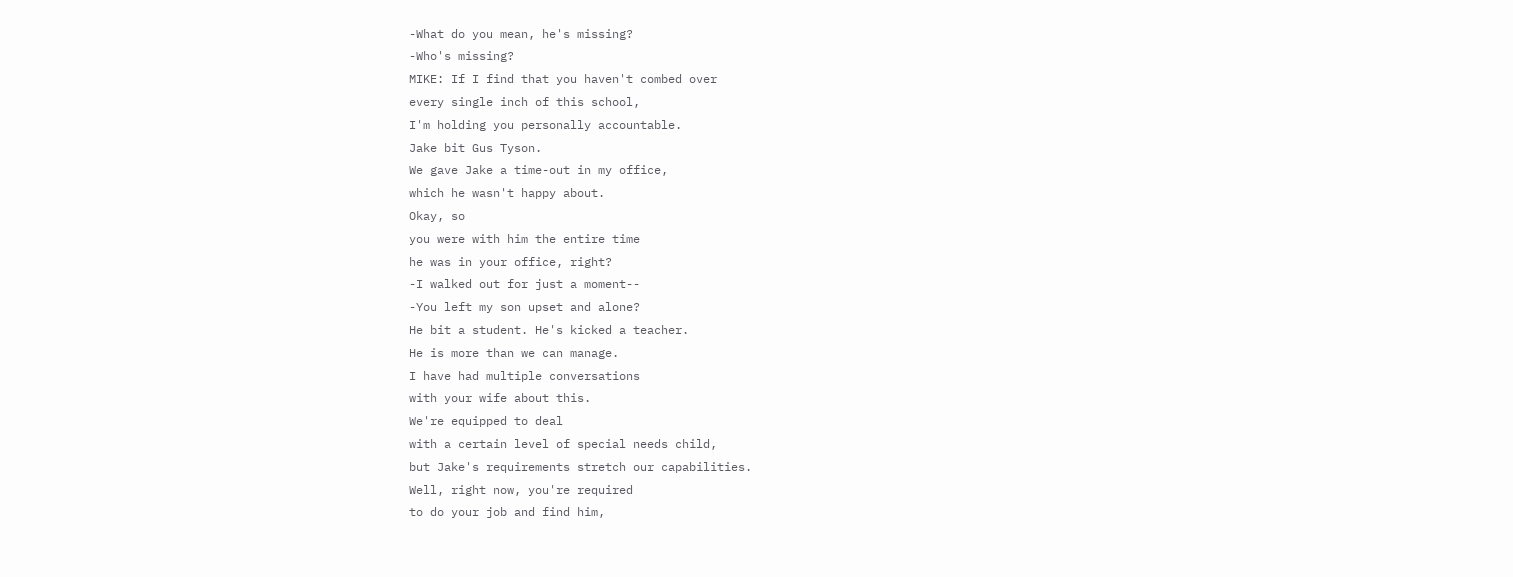-What do you mean, he's missing?
-Who's missing?
MIKE: If I find that you haven't combed over
every single inch of this school,
I'm holding you personally accountable.
Jake bit Gus Tyson.
We gave Jake a time-out in my office,
which he wasn't happy about.
Okay, so
you were with him the entire time
he was in your office, right?
-I walked out for just a moment--
-You left my son upset and alone?
He bit a student. He's kicked a teacher.
He is more than we can manage.
I have had multiple conversations
with your wife about this.
We're equipped to deal
with a certain level of special needs child,
but Jake's requirements stretch our capabilities.
Well, right now, you're required
to do your job and find him,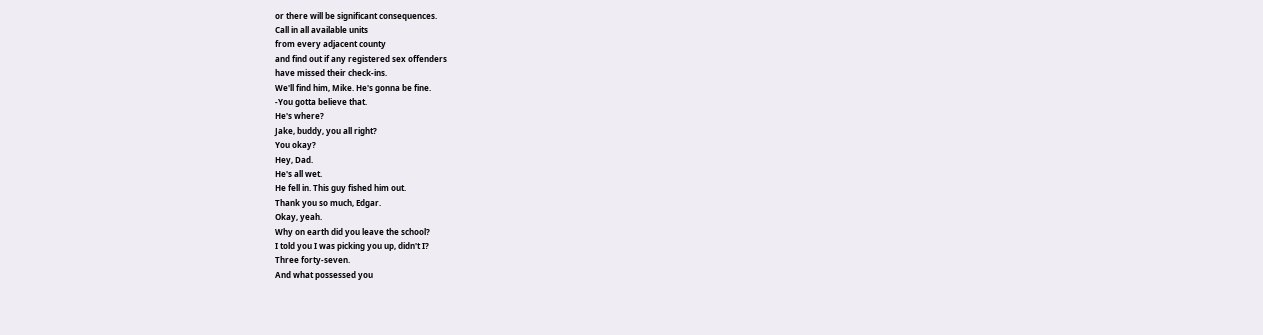or there will be significant consequences.
Call in all available units
from every adjacent county
and find out if any registered sex offenders
have missed their check-ins.
We'll find him, Mike. He's gonna be fine.
-You gotta believe that.
He's where?
Jake, buddy, you all right?
You okay?
Hey, Dad.
He's all wet.
He fell in. This guy fished him out.
Thank you so much, Edgar.
Okay, yeah.
Why on earth did you leave the school?
I told you I was picking you up, didn't I?
Three forty-seven.
And what possessed you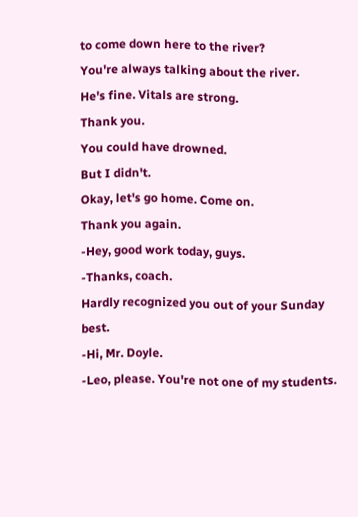to come down here to the river?
You're always talking about the river.
He's fine. Vitals are strong.
Thank you.
You could have drowned.
But I didn't.
Okay, let's go home. Come on.
Thank you again.
-Hey, good work today, guys.
-Thanks, coach.
Hardly recognized you out of your Sunday best.
-Hi, Mr. Doyle.
-Leo, please. You're not one of my students.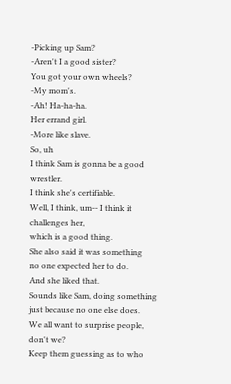-Picking up Sam?
-Aren't I a good sister?
You got your own wheels?
-My mom's.
-Ah! Ha-ha-ha.
Her errand girl.
-More like slave.
So, uh
I think Sam is gonna be a good wrestler.
I think she's certifiable.
Well, I think, um-- I think it challenges her,
which is a good thing.
She also said it was something
no one expected her to do.
And she liked that.
Sounds like Sam, doing something
just because no one else does.
We all want to surprise people, don't we?
Keep them guessing as to who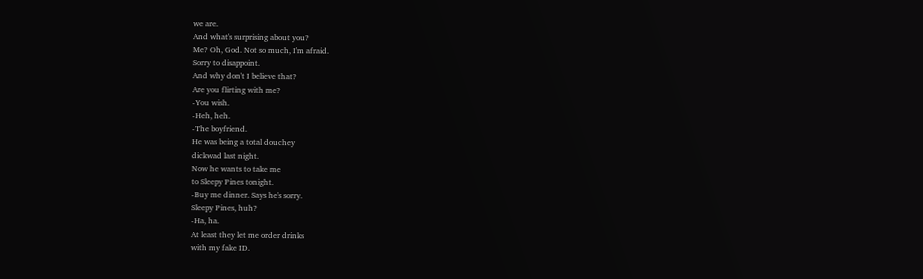we are.
And what's surprising about you?
Me? Oh, God. Not so much, I'm afraid.
Sorry to disappoint.
And why don't I believe that?
Are you flirting with me?
-You wish.
-Heh, heh.
-The boyfriend.
He was being a total douchey
dickwad last night.
Now he wants to take me
to Sleepy Pines tonight.
-Buy me dinner. Says he's sorry.
Sleepy Pines, huh?
-Ha, ha.
At least they let me order drinks
with my fake ID.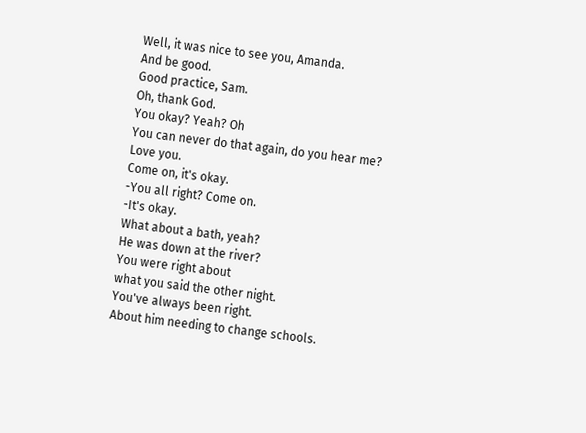Well, it was nice to see you, Amanda.
And be good.
Good practice, Sam.
Oh, thank God.
You okay? Yeah? Oh
You can never do that again, do you hear me?
Love you.
Come on, it's okay.
-You all right? Come on.
-It's okay.
What about a bath, yeah?
He was down at the river?
You were right about
what you said the other night.
You've always been right.
About him needing to change schools.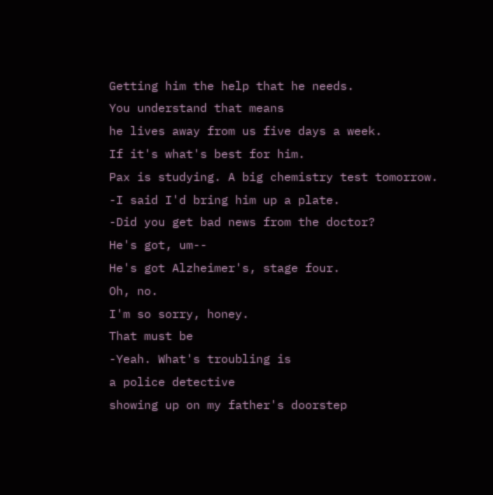Getting him the help that he needs.
You understand that means
he lives away from us five days a week.
If it's what's best for him.
Pax is studying. A big chemistry test tomorrow.
-I said I'd bring him up a plate.
-Did you get bad news from the doctor?
He's got, um--
He's got Alzheimer's, stage four.
Oh, no.
I'm so sorry, honey.
That must be
-Yeah. What's troubling is
a police detective
showing up on my father's doorstep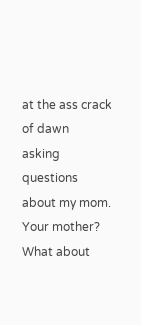at the ass crack of dawn
asking questions about my mom.
Your mother? What about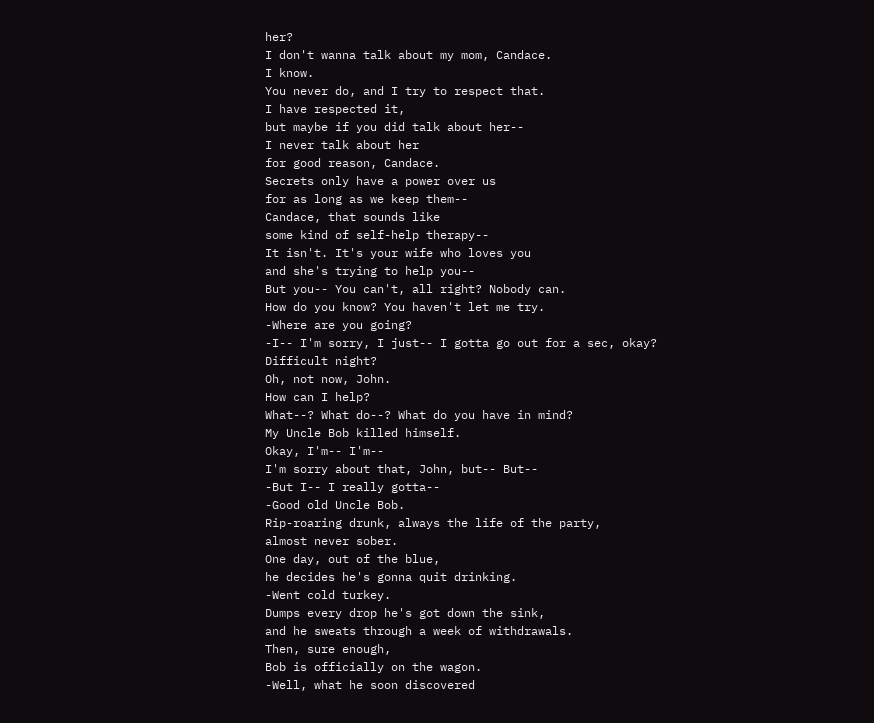her?
I don't wanna talk about my mom, Candace.
I know.
You never do, and I try to respect that.
I have respected it,
but maybe if you did talk about her--
I never talk about her
for good reason, Candace.
Secrets only have a power over us
for as long as we keep them--
Candace, that sounds like
some kind of self-help therapy--
It isn't. It's your wife who loves you
and she's trying to help you--
But you-- You can't, all right? Nobody can.
How do you know? You haven't let me try.
-Where are you going?
-I-- I'm sorry, I just-- I gotta go out for a sec, okay?
Difficult night?
Oh, not now, John.
How can I help?
What--? What do--? What do you have in mind?
My Uncle Bob killed himself.
Okay, I'm-- I'm--
I'm sorry about that, John, but-- But--
-But I-- I really gotta--
-Good old Uncle Bob.
Rip-roaring drunk, always the life of the party,
almost never sober.
One day, out of the blue,
he decides he's gonna quit drinking.
-Went cold turkey.
Dumps every drop he's got down the sink,
and he sweats through a week of withdrawals.
Then, sure enough,
Bob is officially on the wagon.
-Well, what he soon discovered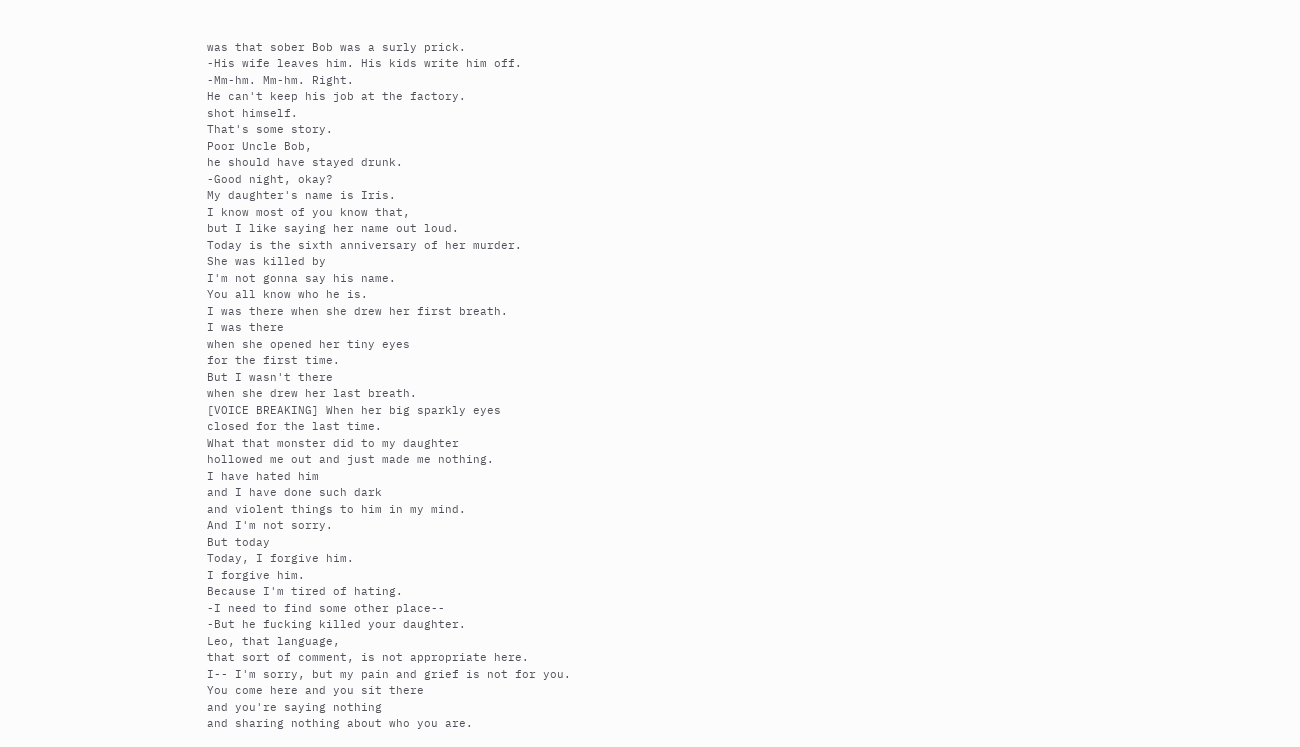was that sober Bob was a surly prick.
-His wife leaves him. His kids write him off.
-Mm-hm. Mm-hm. Right.
He can't keep his job at the factory.
shot himself.
That's some story.
Poor Uncle Bob,
he should have stayed drunk.
-Good night, okay?
My daughter's name is Iris.
I know most of you know that,
but I like saying her name out loud.
Today is the sixth anniversary of her murder.
She was killed by
I'm not gonna say his name.
You all know who he is.
I was there when she drew her first breath.
I was there
when she opened her tiny eyes
for the first time.
But I wasn't there
when she drew her last breath.
[VOICE BREAKING] When her big sparkly eyes
closed for the last time.
What that monster did to my daughter
hollowed me out and just made me nothing.
I have hated him
and I have done such dark
and violent things to him in my mind.
And I'm not sorry.
But today
Today, I forgive him.
I forgive him.
Because I'm tired of hating.
-I need to find some other place--
-But he fucking killed your daughter.
Leo, that language,
that sort of comment, is not appropriate here.
I-- I'm sorry, but my pain and grief is not for you.
You come here and you sit there
and you're saying nothing
and sharing nothing about who you are.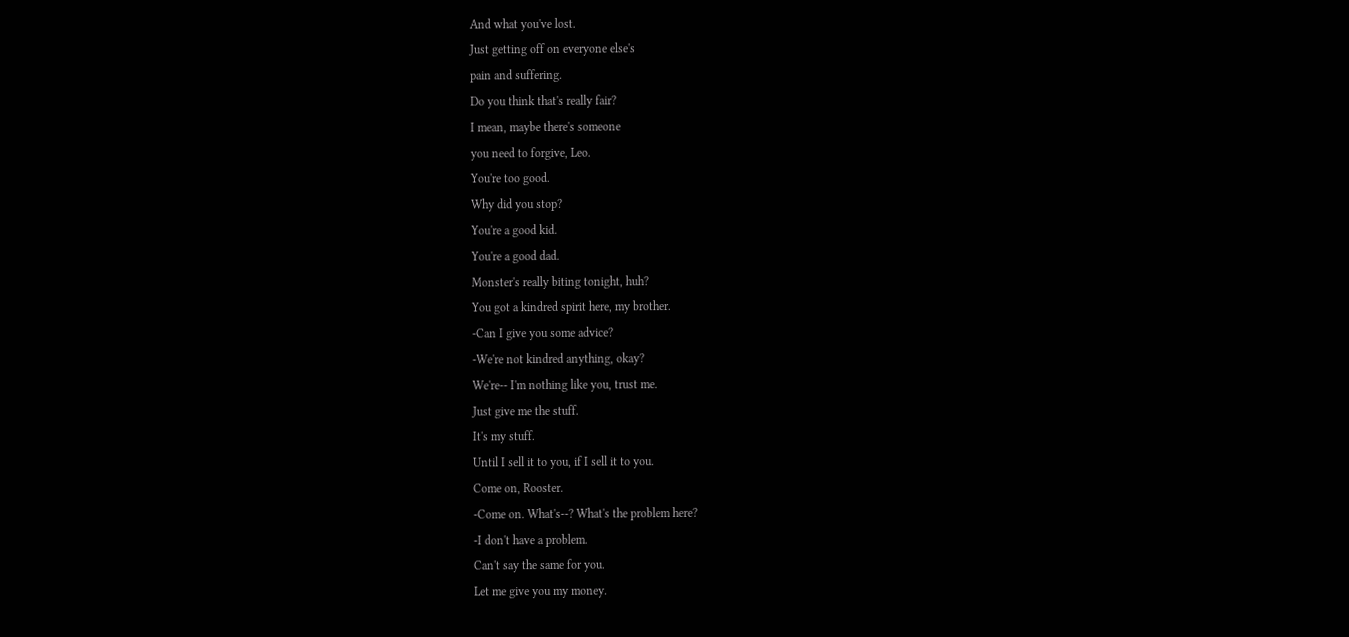And what you've lost.
Just getting off on everyone else's
pain and suffering.
Do you think that's really fair?
I mean, maybe there's someone
you need to forgive, Leo.
You're too good.
Why did you stop?
You're a good kid.
You're a good dad.
Monster's really biting tonight, huh?
You got a kindred spirit here, my brother.
-Can I give you some advice?
-We're not kindred anything, okay?
We're-- I'm nothing like you, trust me.
Just give me the stuff.
It's my stuff.
Until I sell it to you, if I sell it to you.
Come on, Rooster.
-Come on. What's--? What's the problem here?
-I don't have a problem.
Can't say the same for you.
Let me give you my money.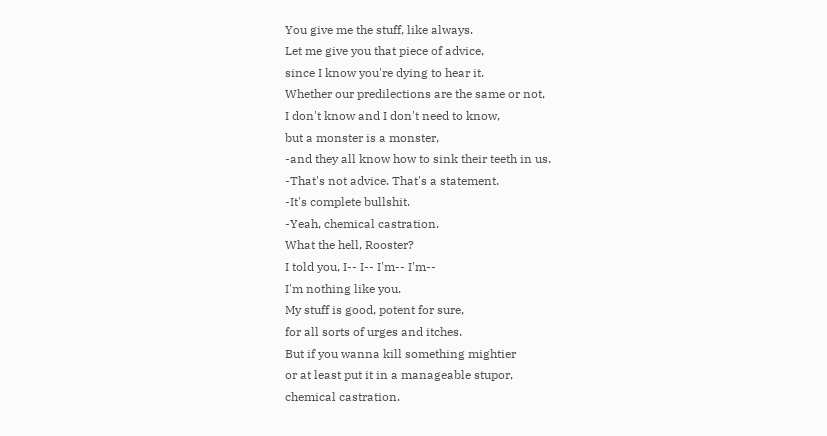You give me the stuff, like always.
Let me give you that piece of advice,
since I know you're dying to hear it.
Whether our predilections are the same or not,
I don't know and I don't need to know,
but a monster is a monster,
-and they all know how to sink their teeth in us.
-That's not advice. That's a statement.
-It's complete bullshit.
-Yeah, chemical castration.
What the hell, Rooster?
I told you, I-- I-- I'm-- I'm--
I'm nothing like you.
My stuff is good, potent for sure,
for all sorts of urges and itches.
But if you wanna kill something mightier
or at least put it in a manageable stupor,
chemical castration.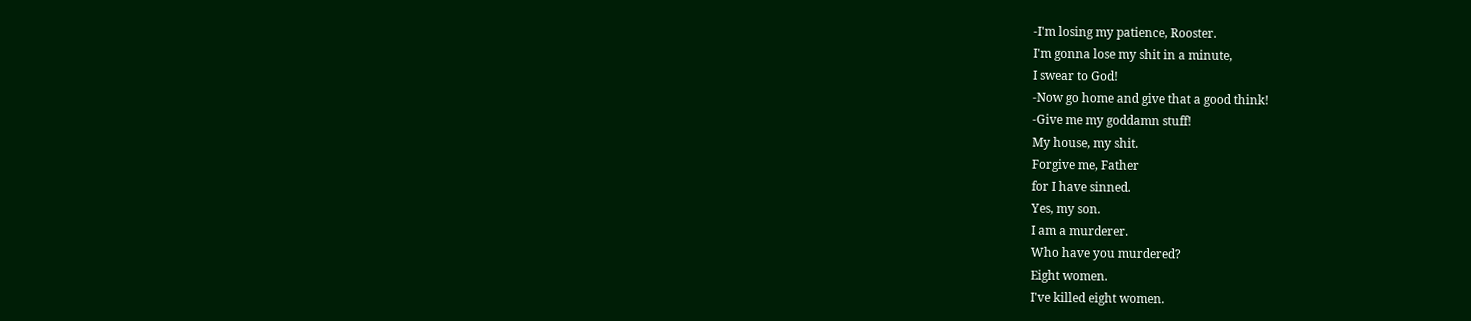-I'm losing my patience, Rooster.
I'm gonna lose my shit in a minute,
I swear to God!
-Now go home and give that a good think!
-Give me my goddamn stuff!
My house, my shit.
Forgive me, Father
for I have sinned.
Yes, my son.
I am a murderer.
Who have you murdered?
Eight women.
I've killed eight women.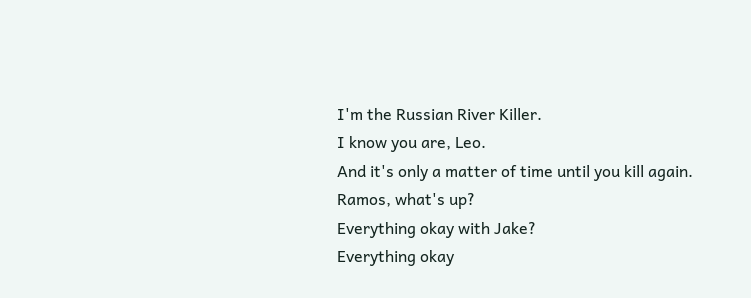I'm the Russian River Killer.
I know you are, Leo.
And it's only a matter of time until you kill again.
Ramos, what's up?
Everything okay with Jake?
Everything okay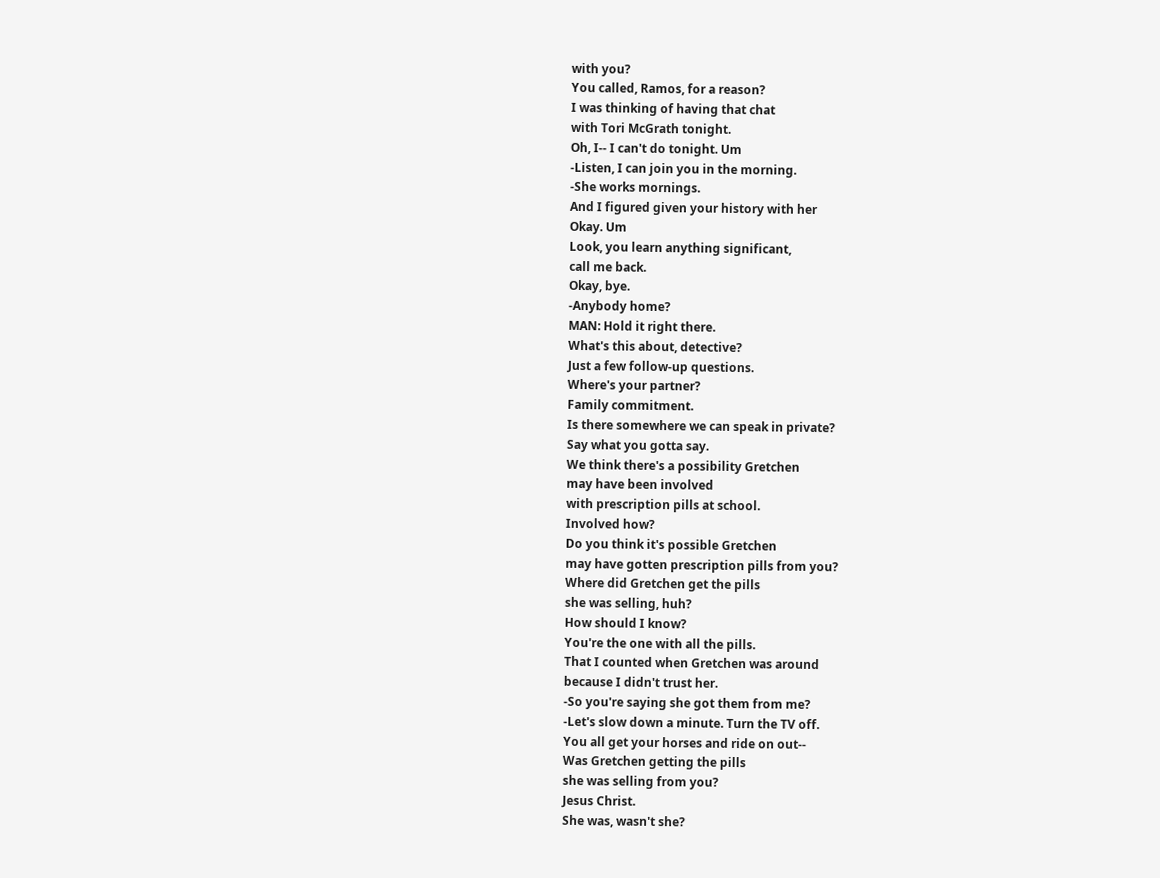with you?
You called, Ramos, for a reason?
I was thinking of having that chat
with Tori McGrath tonight.
Oh, I-- I can't do tonight. Um
-Listen, I can join you in the morning.
-She works mornings.
And I figured given your history with her
Okay. Um
Look, you learn anything significant,
call me back.
Okay, bye.
-Anybody home?
MAN: Hold it right there.
What's this about, detective?
Just a few follow-up questions.
Where's your partner?
Family commitment.
Is there somewhere we can speak in private?
Say what you gotta say.
We think there's a possibility Gretchen
may have been involved
with prescription pills at school.
Involved how?
Do you think it's possible Gretchen
may have gotten prescription pills from you?
Where did Gretchen get the pills
she was selling, huh?
How should I know?
You're the one with all the pills.
That I counted when Gretchen was around
because I didn't trust her.
-So you're saying she got them from me?
-Let's slow down a minute. Turn the TV off.
You all get your horses and ride on out--
Was Gretchen getting the pills
she was selling from you?
Jesus Christ.
She was, wasn't she?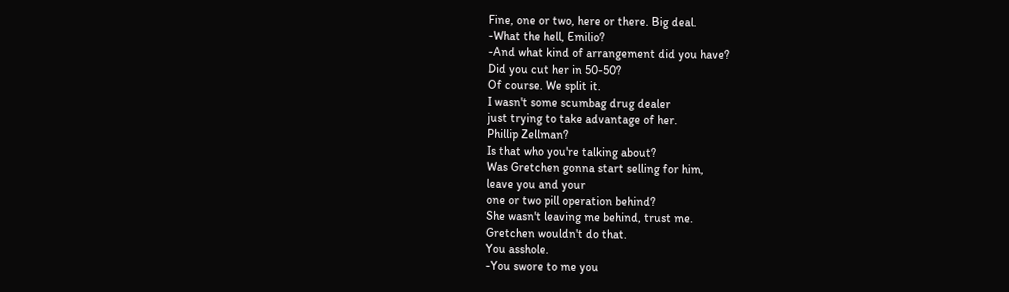Fine, one or two, here or there. Big deal.
-What the hell, Emilio?
-And what kind of arrangement did you have?
Did you cut her in 50-50?
Of course. We split it.
I wasn't some scumbag drug dealer
just trying to take advantage of her.
Phillip Zellman?
Is that who you're talking about?
Was Gretchen gonna start selling for him,
leave you and your
one or two pill operation behind?
She wasn't leaving me behind, trust me.
Gretchen wouldn't do that.
You asshole.
-You swore to me you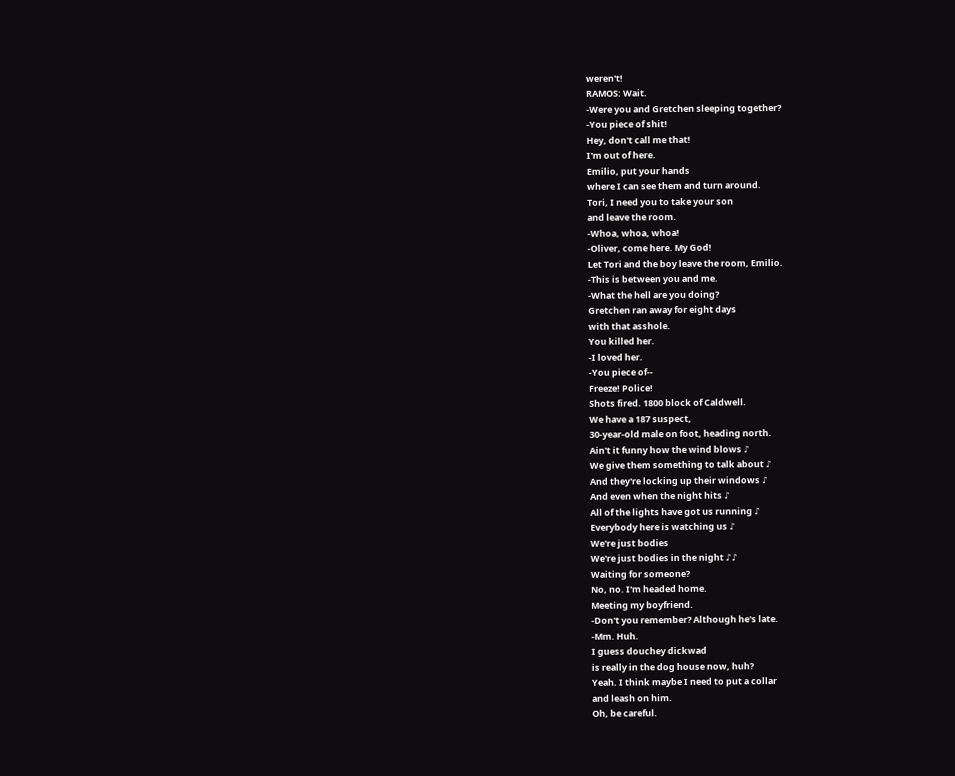weren't!
RAMOS: Wait.
-Were you and Gretchen sleeping together?
-You piece of shit!
Hey, don't call me that!
I'm out of here.
Emilio, put your hands
where I can see them and turn around.
Tori, I need you to take your son
and leave the room.
-Whoa, whoa, whoa!
-Oliver, come here. My God!
Let Tori and the boy leave the room, Emilio.
-This is between you and me.
-What the hell are you doing?
Gretchen ran away for eight days
with that asshole.
You killed her.
-I loved her.
-You piece of--
Freeze! Police!
Shots fired. 1800 block of Caldwell.
We have a 187 suspect,
30-year-old male on foot, heading north.
Ain't it funny how the wind blows ♪
We give them something to talk about ♪
And they're locking up their windows ♪
And even when the night hits ♪
All of the lights have got us running ♪
Everybody here is watching us ♪
We're just bodies
We're just bodies in the night ♪♪
Waiting for someone?
No, no. I'm headed home.
Meeting my boyfriend.
-Don't you remember? Although he's late.
-Mm. Huh.
I guess douchey dickwad
is really in the dog house now, huh?
Yeah. I think maybe I need to put a collar
and leash on him.
Oh, be careful.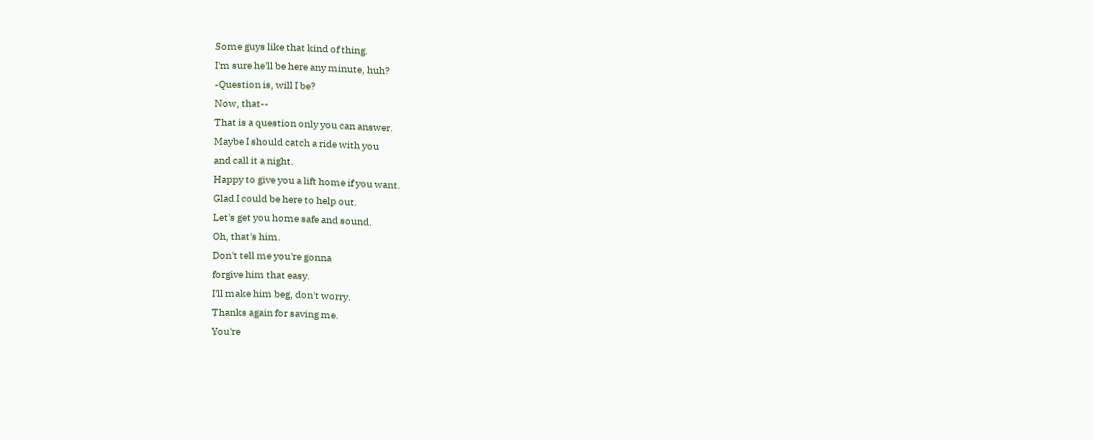Some guys like that kind of thing.
I'm sure he'll be here any minute, huh?
-Question is, will I be?
Now, that--
That is a question only you can answer.
Maybe I should catch a ride with you
and call it a night.
Happy to give you a lift home if you want.
Glad I could be here to help out.
Let's get you home safe and sound.
Oh, that's him.
Don't tell me you're gonna
forgive him that easy.
I'll make him beg, don't worry.
Thanks again for saving me.
You're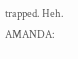trapped. Heh.
AMANDA: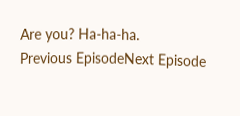Are you? Ha-ha-ha.
Previous EpisodeNext Episode